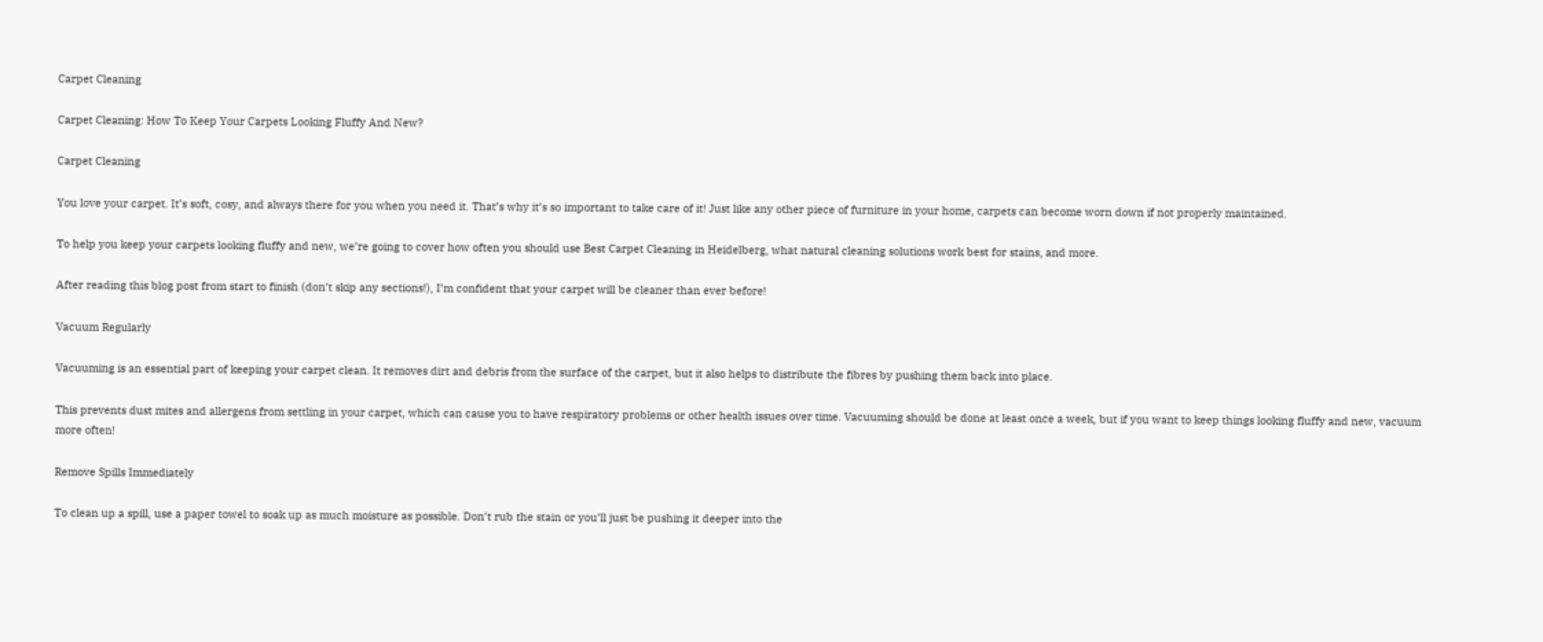Carpet Cleaning

Carpet Cleaning: How To Keep Your Carpets Looking Fluffy And New?

Carpet Cleaning

You love your carpet. It’s soft, cosy, and always there for you when you need it. That’s why it’s so important to take care of it! Just like any other piece of furniture in your home, carpets can become worn down if not properly maintained.

To help you keep your carpets looking fluffy and new, we’re going to cover how often you should use Best Carpet Cleaning in Heidelberg, what natural cleaning solutions work best for stains, and more.

After reading this blog post from start to finish (don’t skip any sections!), I’m confident that your carpet will be cleaner than ever before!

Vacuum Regularly

Vacuuming is an essential part of keeping your carpet clean. It removes dirt and debris from the surface of the carpet, but it also helps to distribute the fibres by pushing them back into place.

This prevents dust mites and allergens from settling in your carpet, which can cause you to have respiratory problems or other health issues over time. Vacuuming should be done at least once a week, but if you want to keep things looking fluffy and new, vacuum more often!

Remove Spills Immediately

To clean up a spill, use a paper towel to soak up as much moisture as possible. Don’t rub the stain or you’ll just be pushing it deeper into the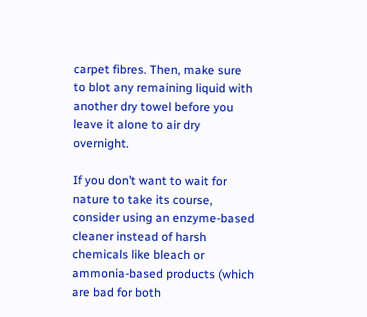carpet fibres. Then, make sure to blot any remaining liquid with another dry towel before you leave it alone to air dry overnight.

If you don’t want to wait for nature to take its course, consider using an enzyme-based cleaner instead of harsh chemicals like bleach or ammonia-based products (which are bad for both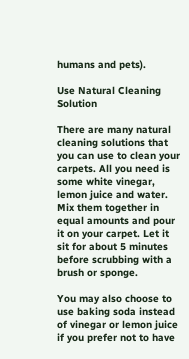humans and pets).

Use Natural Cleaning Solution

There are many natural cleaning solutions that you can use to clean your carpets. All you need is some white vinegar, lemon juice and water. Mix them together in equal amounts and pour it on your carpet. Let it sit for about 5 minutes before scrubbing with a brush or sponge.

You may also choose to use baking soda instead of vinegar or lemon juice if you prefer not to have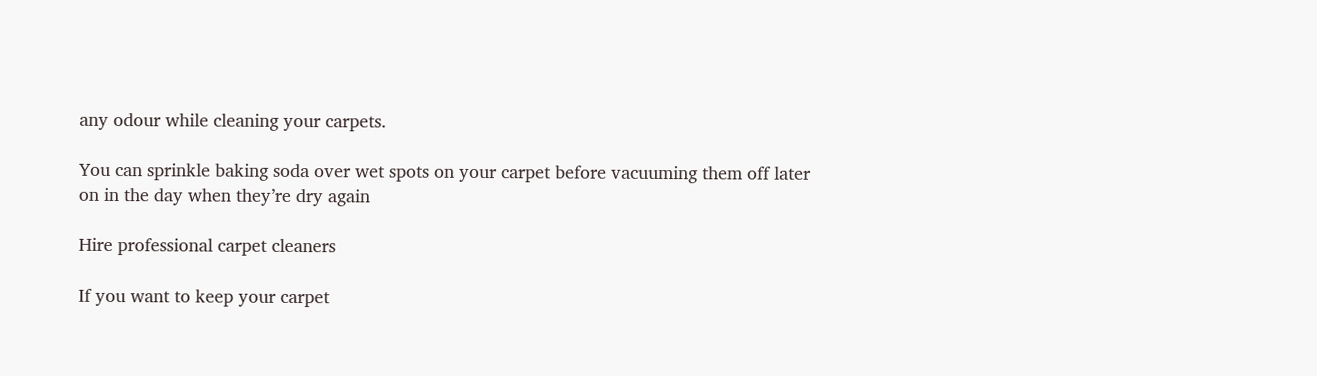any odour while cleaning your carpets.

You can sprinkle baking soda over wet spots on your carpet before vacuuming them off later on in the day when they’re dry again

Hire professional carpet cleaners

If you want to keep your carpet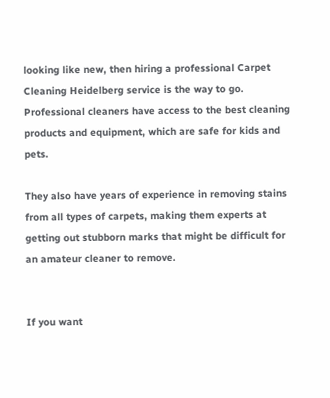looking like new, then hiring a professional Carpet Cleaning Heidelberg service is the way to go. Professional cleaners have access to the best cleaning products and equipment, which are safe for kids and pets.

They also have years of experience in removing stains from all types of carpets, making them experts at getting out stubborn marks that might be difficult for an amateur cleaner to remove.


If you want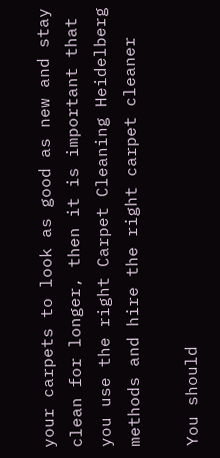your carpets to look as good as new and stay clean for longer, then it is important that you use the right Carpet Cleaning Heidelberg methods and hire the right carpet cleaner

You should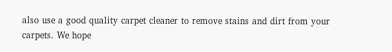also use a good quality carpet cleaner to remove stains and dirt from your carpets. We hope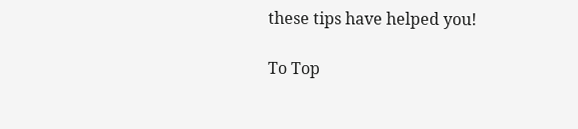these tips have helped you!

To Top